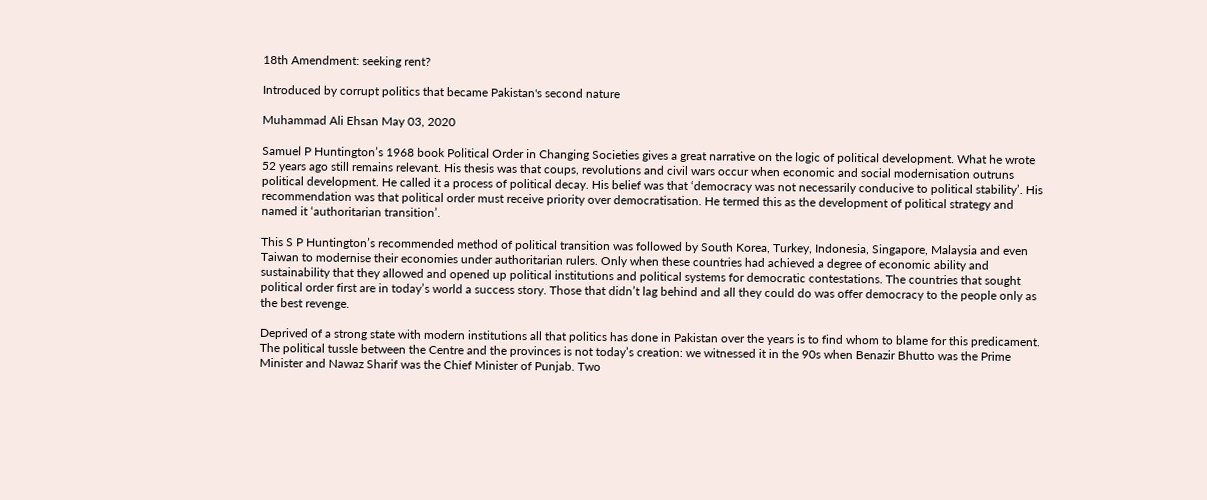18th Amendment: seeking rent?

Introduced by corrupt politics that became Pakistan's second nature

Muhammad Ali Ehsan May 03, 2020

Samuel P Huntington’s 1968 book Political Order in Changing Societies gives a great narrative on the logic of political development. What he wrote 52 years ago still remains relevant. His thesis was that coups, revolutions and civil wars occur when economic and social modernisation outruns political development. He called it a process of political decay. His belief was that ‘democracy was not necessarily conducive to political stability’. His recommendation was that political order must receive priority over democratisation. He termed this as the development of political strategy and named it ‘authoritarian transition’.

This S P Huntington’s recommended method of political transition was followed by South Korea, Turkey, Indonesia, Singapore, Malaysia and even Taiwan to modernise their economies under authoritarian rulers. Only when these countries had achieved a degree of economic ability and sustainability that they allowed and opened up political institutions and political systems for democratic contestations. The countries that sought political order first are in today’s world a success story. Those that didn’t lag behind and all they could do was offer democracy to the people only as the best revenge.

Deprived of a strong state with modern institutions all that politics has done in Pakistan over the years is to find whom to blame for this predicament. The political tussle between the Centre and the provinces is not today’s creation: we witnessed it in the 90s when Benazir Bhutto was the Prime Minister and Nawaz Sharif was the Chief Minister of Punjab. Two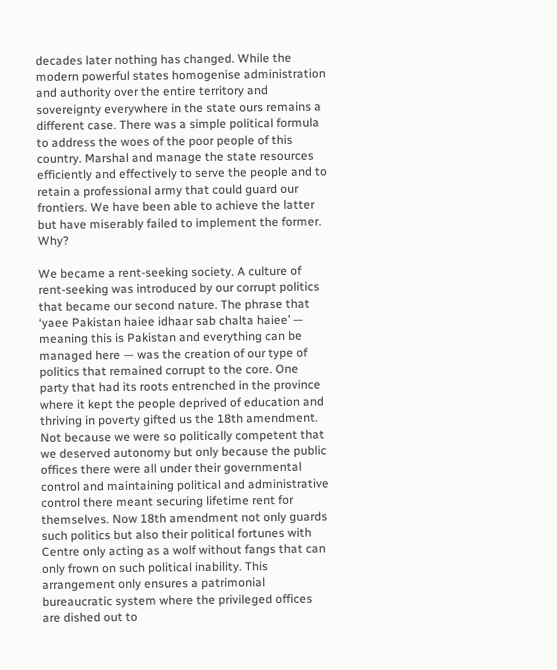decades later nothing has changed. While the modern powerful states homogenise administration and authority over the entire territory and sovereignty everywhere in the state ours remains a different case. There was a simple political formula to address the woes of the poor people of this country. Marshal and manage the state resources efficiently and effectively to serve the people and to retain a professional army that could guard our frontiers. We have been able to achieve the latter but have miserably failed to implement the former. Why?

We became a rent-seeking society. A culture of rent-seeking was introduced by our corrupt politics that became our second nature. The phrase that ‘yaee Pakistan haiee idhaar sab chalta haiee’ — meaning this is Pakistan and everything can be managed here — was the creation of our type of politics that remained corrupt to the core. One party that had its roots entrenched in the province where it kept the people deprived of education and thriving in poverty gifted us the 18th amendment. Not because we were so politically competent that we deserved autonomy but only because the public offices there were all under their governmental control and maintaining political and administrative control there meant securing lifetime rent for themselves. Now 18th amendment not only guards such politics but also their political fortunes with Centre only acting as a wolf without fangs that can only frown on such political inability. This arrangement only ensures a patrimonial bureaucratic system where the privileged offices are dished out to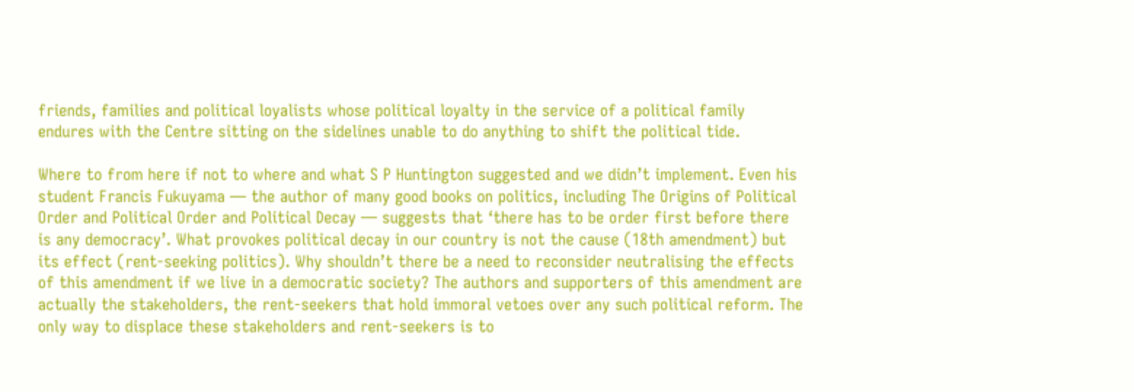friends, families and political loyalists whose political loyalty in the service of a political family endures with the Centre sitting on the sidelines unable to do anything to shift the political tide.

Where to from here if not to where and what S P Huntington suggested and we didn’t implement. Even his student Francis Fukuyama — the author of many good books on politics, including The Origins of Political Order and Political Order and Political Decay — suggests that ‘there has to be order first before there is any democracy’. What provokes political decay in our country is not the cause (18th amendment) but its effect (rent-seeking politics). Why shouldn’t there be a need to reconsider neutralising the effects of this amendment if we live in a democratic society? The authors and supporters of this amendment are actually the stakeholders, the rent-seekers that hold immoral vetoes over any such political reform. The only way to displace these stakeholders and rent-seekers is to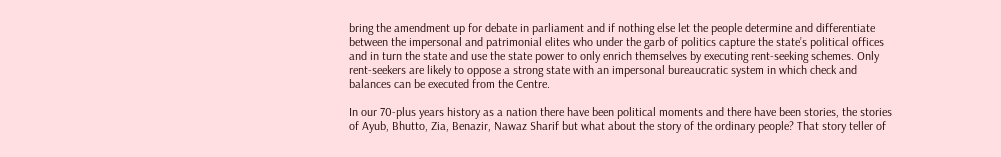bring the amendment up for debate in parliament and if nothing else let the people determine and differentiate between the impersonal and patrimonial elites who under the garb of politics capture the state’s political offices and in turn the state and use the state power to only enrich themselves by executing rent-seeking schemes. Only rent-seekers are likely to oppose a strong state with an impersonal bureaucratic system in which check and balances can be executed from the Centre.

In our 70-plus years history as a nation there have been political moments and there have been stories, the stories of Ayub, Bhutto, Zia, Benazir, Nawaz Sharif but what about the story of the ordinary people? That story teller of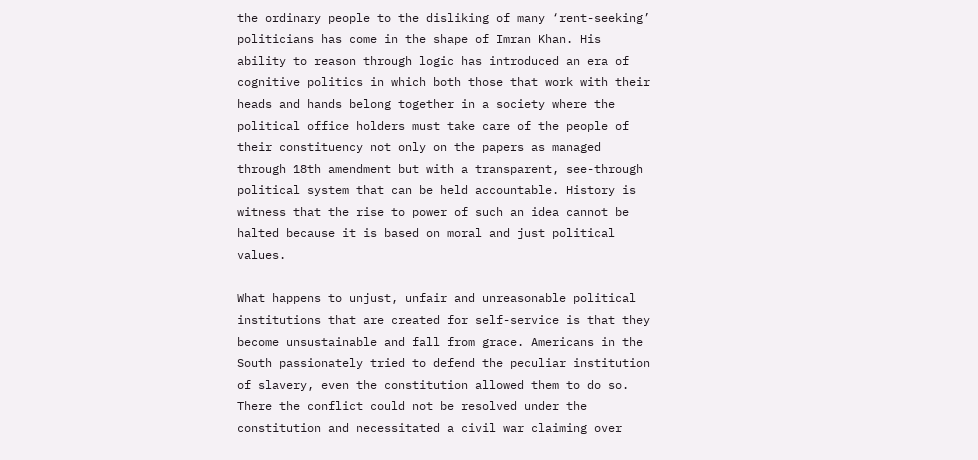the ordinary people to the disliking of many ‘rent-seeking’ politicians has come in the shape of Imran Khan. His ability to reason through logic has introduced an era of cognitive politics in which both those that work with their heads and hands belong together in a society where the political office holders must take care of the people of their constituency not only on the papers as managed through 18th amendment but with a transparent, see-through political system that can be held accountable. History is witness that the rise to power of such an idea cannot be halted because it is based on moral and just political values.

What happens to unjust, unfair and unreasonable political institutions that are created for self-service is that they become unsustainable and fall from grace. Americans in the South passionately tried to defend the peculiar institution of slavery, even the constitution allowed them to do so. There the conflict could not be resolved under the constitution and necessitated a civil war claiming over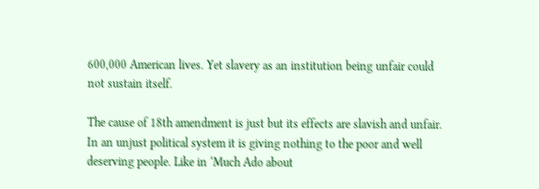600,000 American lives. Yet slavery as an institution being unfair could not sustain itself.

The cause of 18th amendment is just but its effects are slavish and unfair. In an unjust political system it is giving nothing to the poor and well deserving people. Like in ‘Much Ado about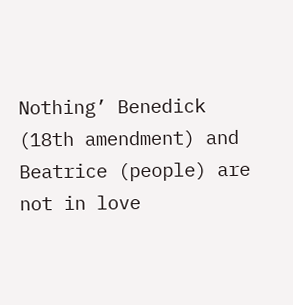Nothing’ Benedick (18th amendment) and Beatrice (people) are not in love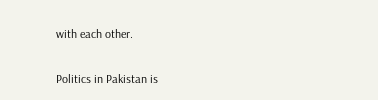with each other.

Politics in Pakistan is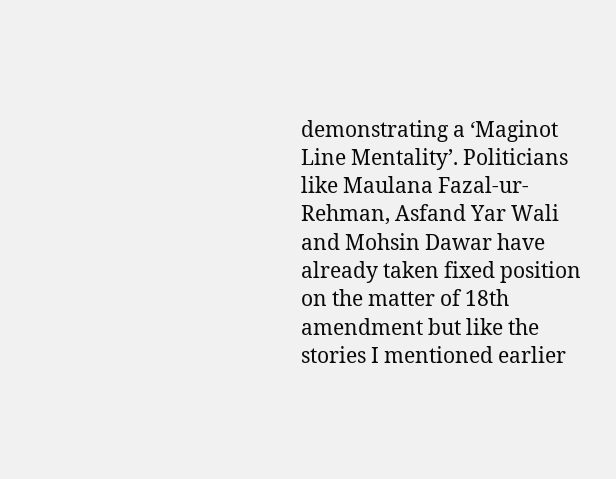demonstrating a ‘Maginot Line Mentality’. Politicians like Maulana Fazal-ur-Rehman, Asfand Yar Wali and Mohsin Dawar have already taken fixed position on the matter of 18th amendment but like the stories I mentioned earlier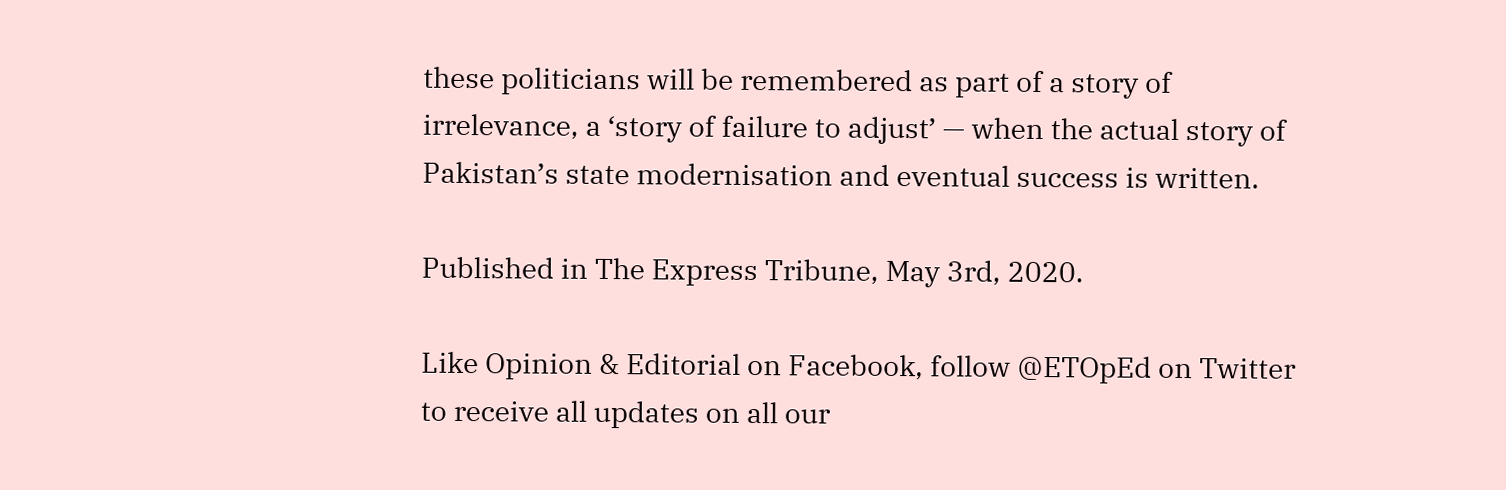these politicians will be remembered as part of a story of irrelevance, a ‘story of failure to adjust’ — when the actual story of Pakistan’s state modernisation and eventual success is written.

Published in The Express Tribune, May 3rd, 2020.

Like Opinion & Editorial on Facebook, follow @ETOpEd on Twitter to receive all updates on all our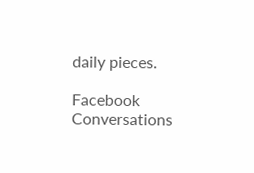daily pieces.

Facebook Conversations